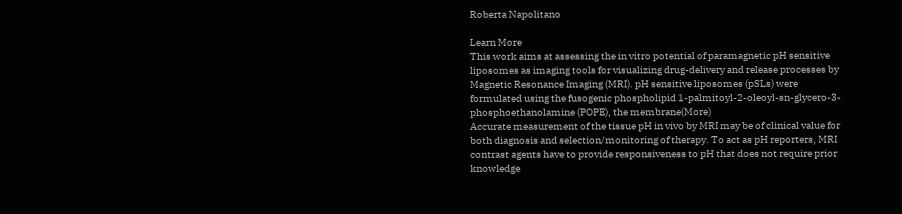Roberta Napolitano

Learn More
This work aims at assessing the in vitro potential of paramagnetic pH sensitive liposomes as imaging tools for visualizing drug-delivery and release processes by Magnetic Resonance Imaging (MRI). pH sensitive liposomes (pSLs) were formulated using the fusogenic phospholipid 1-palmitoyl-2-oleoyl-sn-glycero-3-phosphoethanolamine (POPE), the membrane(More)
Accurate measurement of the tissue pH in vivo by MRI may be of clinical value for both diagnosis and selection/monitoring of therapy. To act as pH reporters, MRI contrast agents have to provide responsiveness to pH that does not require prior knowledge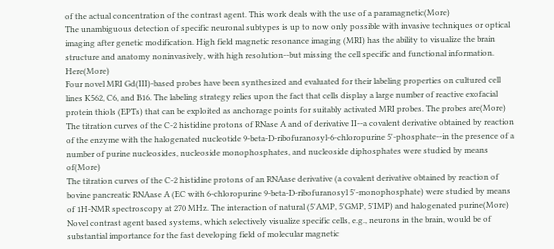of the actual concentration of the contrast agent. This work deals with the use of a paramagnetic(More)
The unambiguous detection of specific neuronal subtypes is up to now only possible with invasive techniques or optical imaging after genetic modification. High field magnetic resonance imaging (MRI) has the ability to visualize the brain structure and anatomy noninvasively, with high resolution--but missing the cell specific and functional information. Here(More)
Four novel MRI Gd(III)-based probes have been synthesized and evaluated for their labeling properties on cultured cell lines K562, C6, and B16. The labeling strategy relies upon the fact that cells display a large number of reactive exofacial protein thiols (EPTs) that can be exploited as anchorage points for suitably activated MRI probes. The probes are(More)
The titration curves of the C-2 histidine protons of RNase A and of derivative II--a covalent derivative obtained by reaction of the enzyme with the halogenated nucleotide 9-beta-D-ribofuranosyl-6-chloropurine 5'-phosphate--in the presence of a number of purine nucleosides, nucleoside monophosphates, and nucleoside diphosphates were studied by means of(More)
The titration curves of the C-2 histidine protons of an RNAase derivative (a covalent derivative obtained by reaction of bovine pancreatic RNAase A (EC with 6-chloropurine 9-beta-D-ribofuranosyl 5'-monophosphate) were studied by means of 1H-NMR spectroscopy at 270 MHz. The interaction of natural (5'AMP, 5'GMP, 5'IMP) and halogenated purine(More)
Novel contrast agent based systems, which selectively visualize specific cells, e.g., neurons in the brain, would be of substantial importance for the fast developing field of molecular magnetic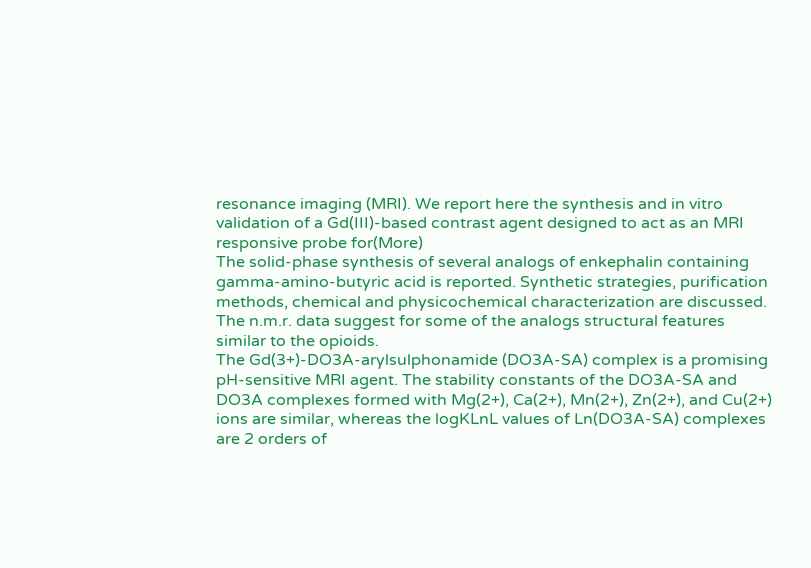resonance imaging (MRI). We report here the synthesis and in vitro validation of a Gd(III)-based contrast agent designed to act as an MRI responsive probe for(More)
The solid-phase synthesis of several analogs of enkephalin containing gamma-amino-butyric acid is reported. Synthetic strategies, purification methods, chemical and physicochemical characterization are discussed. The n.m.r. data suggest for some of the analogs structural features similar to the opioids.
The Gd(3+)-DO3A-arylsulphonamide (DO3A-SA) complex is a promising pH-sensitive MRI agent. The stability constants of the DO3A-SA and DO3A complexes formed with Mg(2+), Ca(2+), Mn(2+), Zn(2+), and Cu(2+) ions are similar, whereas the logKLnL values of Ln(DO3A-SA) complexes are 2 orders of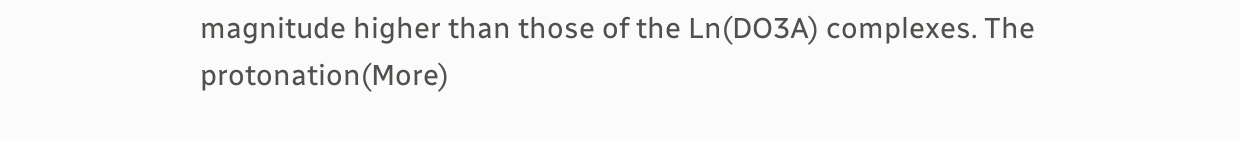magnitude higher than those of the Ln(DO3A) complexes. The protonation(More)